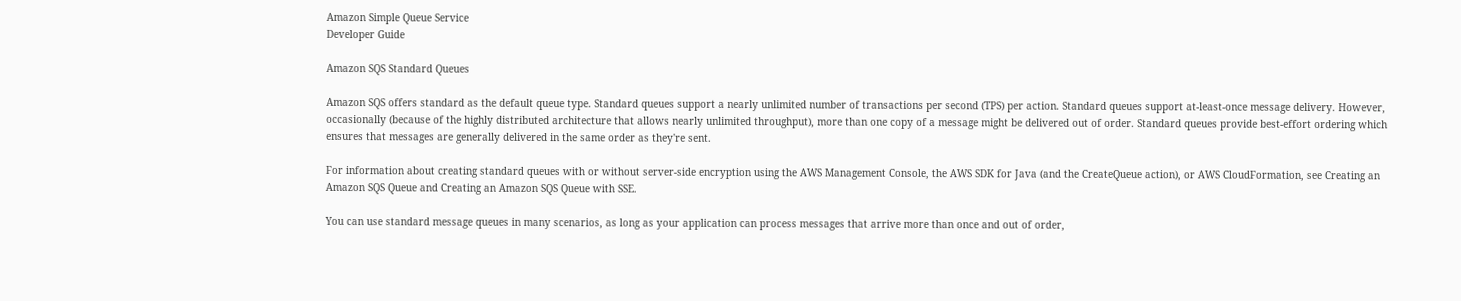Amazon Simple Queue Service
Developer Guide

Amazon SQS Standard Queues

Amazon SQS offers standard as the default queue type. Standard queues support a nearly unlimited number of transactions per second (TPS) per action. Standard queues support at-least-once message delivery. However, occasionally (because of the highly distributed architecture that allows nearly unlimited throughput), more than one copy of a message might be delivered out of order. Standard queues provide best-effort ordering which ensures that messages are generally delivered in the same order as they're sent.

For information about creating standard queues with or without server-side encryption using the AWS Management Console, the AWS SDK for Java (and the CreateQueue action), or AWS CloudFormation, see Creating an Amazon SQS Queue and Creating an Amazon SQS Queue with SSE.

You can use standard message queues in many scenarios, as long as your application can process messages that arrive more than once and out of order,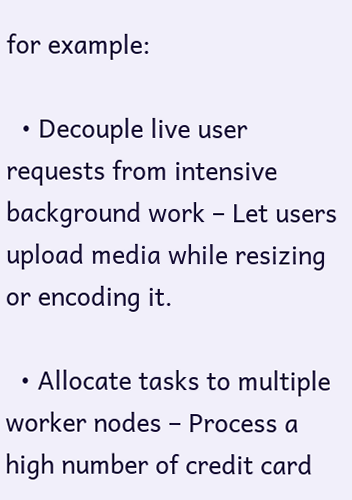for example:

  • Decouple live user requests from intensive background work – Let users upload media while resizing or encoding it.

  • Allocate tasks to multiple worker nodes – Process a high number of credit card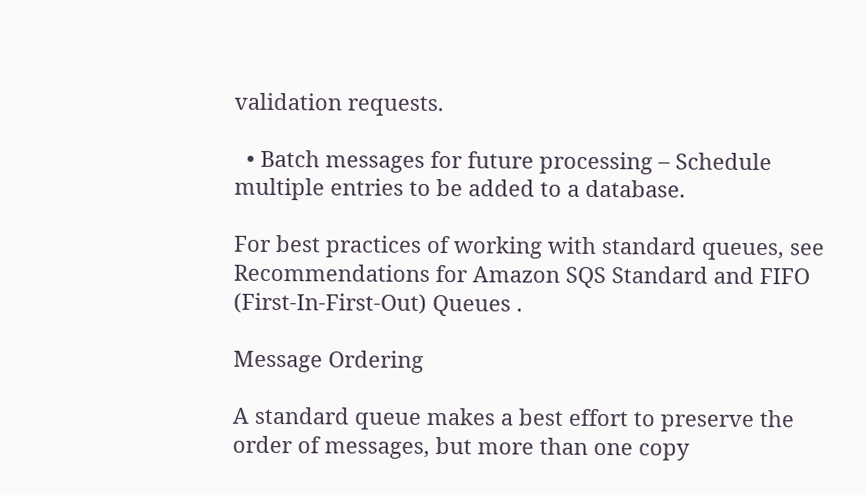validation requests.

  • Batch messages for future processing – Schedule multiple entries to be added to a database.

For best practices of working with standard queues, see Recommendations for Amazon SQS Standard and FIFO (First-In-First-Out) Queues .

Message Ordering

A standard queue makes a best effort to preserve the order of messages, but more than one copy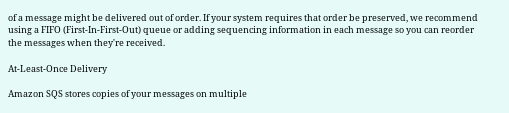of a message might be delivered out of order. If your system requires that order be preserved, we recommend using a FIFO (First-In-First-Out) queue or adding sequencing information in each message so you can reorder the messages when they're received.

At-Least-Once Delivery

Amazon SQS stores copies of your messages on multiple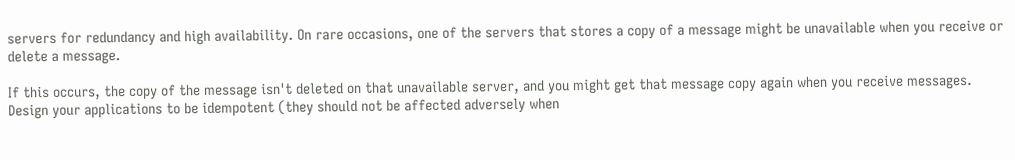servers for redundancy and high availability. On rare occasions, one of the servers that stores a copy of a message might be unavailable when you receive or delete a message.

If this occurs, the copy of the message isn't deleted on that unavailable server, and you might get that message copy again when you receive messages. Design your applications to be idempotent (they should not be affected adversely when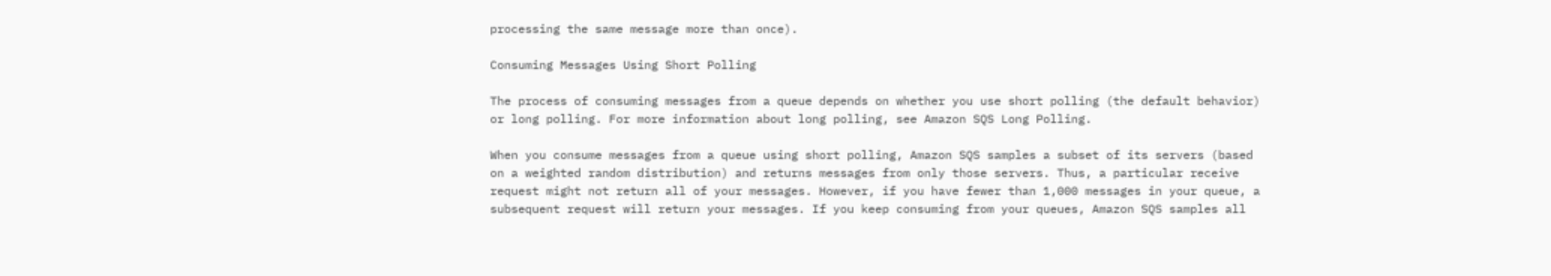processing the same message more than once).

Consuming Messages Using Short Polling

The process of consuming messages from a queue depends on whether you use short polling (the default behavior) or long polling. For more information about long polling, see Amazon SQS Long Polling.

When you consume messages from a queue using short polling, Amazon SQS samples a subset of its servers (based on a weighted random distribution) and returns messages from only those servers. Thus, a particular receive request might not return all of your messages. However, if you have fewer than 1,000 messages in your queue, a subsequent request will return your messages. If you keep consuming from your queues, Amazon SQS samples all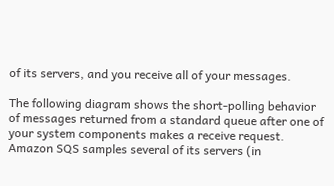of its servers, and you receive all of your messages.

The following diagram shows the short-polling behavior of messages returned from a standard queue after one of your system components makes a receive request. Amazon SQS samples several of its servers (in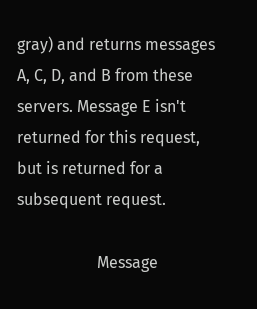gray) and returns messages A, C, D, and B from these servers. Message E isn't returned for this request, but is returned for a subsequent request.

                    Message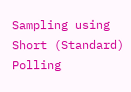Sampling using Short (Standard) Polling